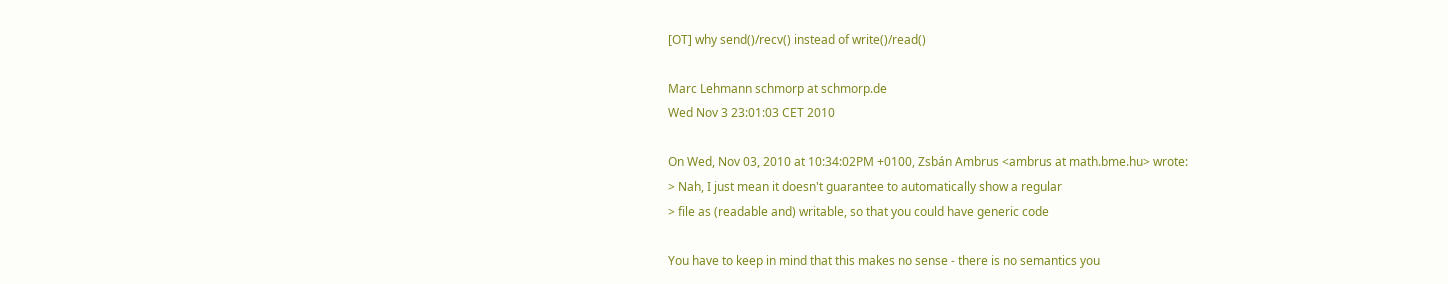[OT] why send()/recv() instead of write()/read()

Marc Lehmann schmorp at schmorp.de
Wed Nov 3 23:01:03 CET 2010

On Wed, Nov 03, 2010 at 10:34:02PM +0100, Zsbán Ambrus <ambrus at math.bme.hu> wrote:
> Nah, I just mean it doesn't guarantee to automatically show a regular
> file as (readable and) writable, so that you could have generic code

You have to keep in mind that this makes no sense - there is no semantics you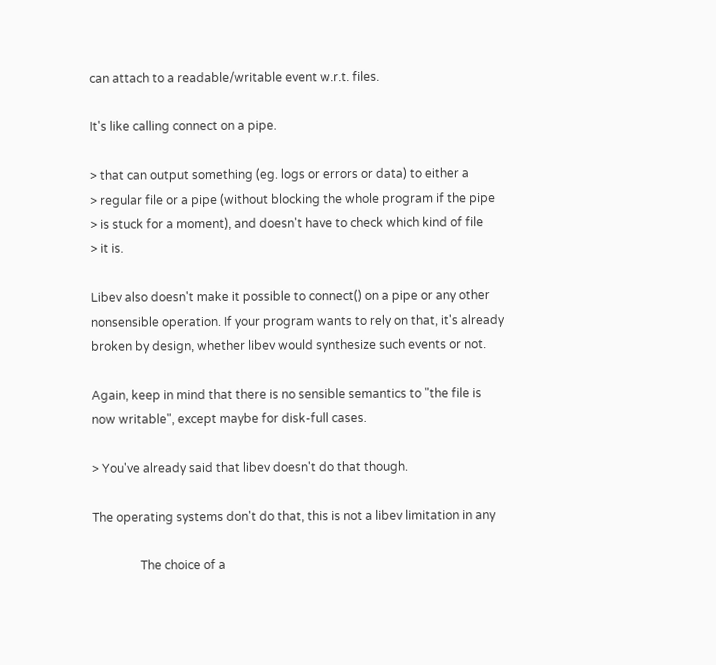can attach to a readable/writable event w.r.t. files.

It's like calling connect on a pipe.

> that can output something (eg. logs or errors or data) to either a
> regular file or a pipe (without blocking the whole program if the pipe
> is stuck for a moment), and doesn't have to check which kind of file
> it is.

Libev also doesn't make it possible to connect() on a pipe or any other
nonsensible operation. If your program wants to rely on that, it's already
broken by design, whether libev would synthesize such events or not.

Again, keep in mind that there is no sensible semantics to "the file is
now writable", except maybe for disk-full cases.

> You've already said that libev doesn't do that though.

The operating systems don't do that, this is not a libev limitation in any

                The choice of a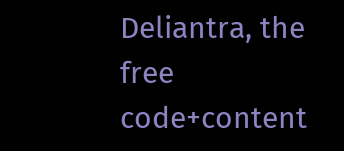Deliantra, the free code+content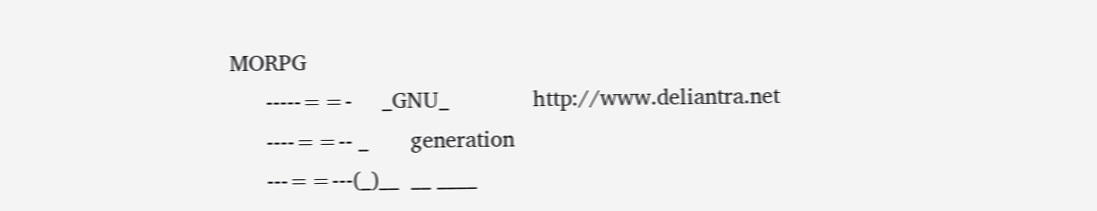MORPG
      -----==-     _GNU_              http://www.deliantra.net
      ----==-- _       generation
      ---==---(_)__  __ ____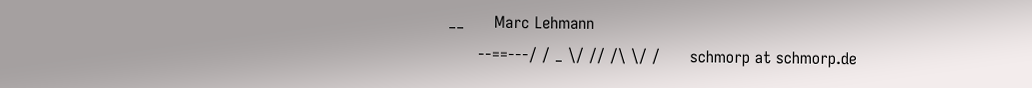__      Marc Lehmann
      --==---/ / _ \/ // /\ \/ /      schmorp at schmorp.de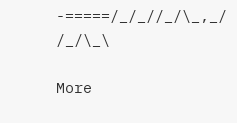-=====/_/_//_/\_,_/ /_/\_\

More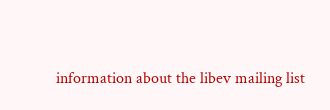information about the libev mailing list